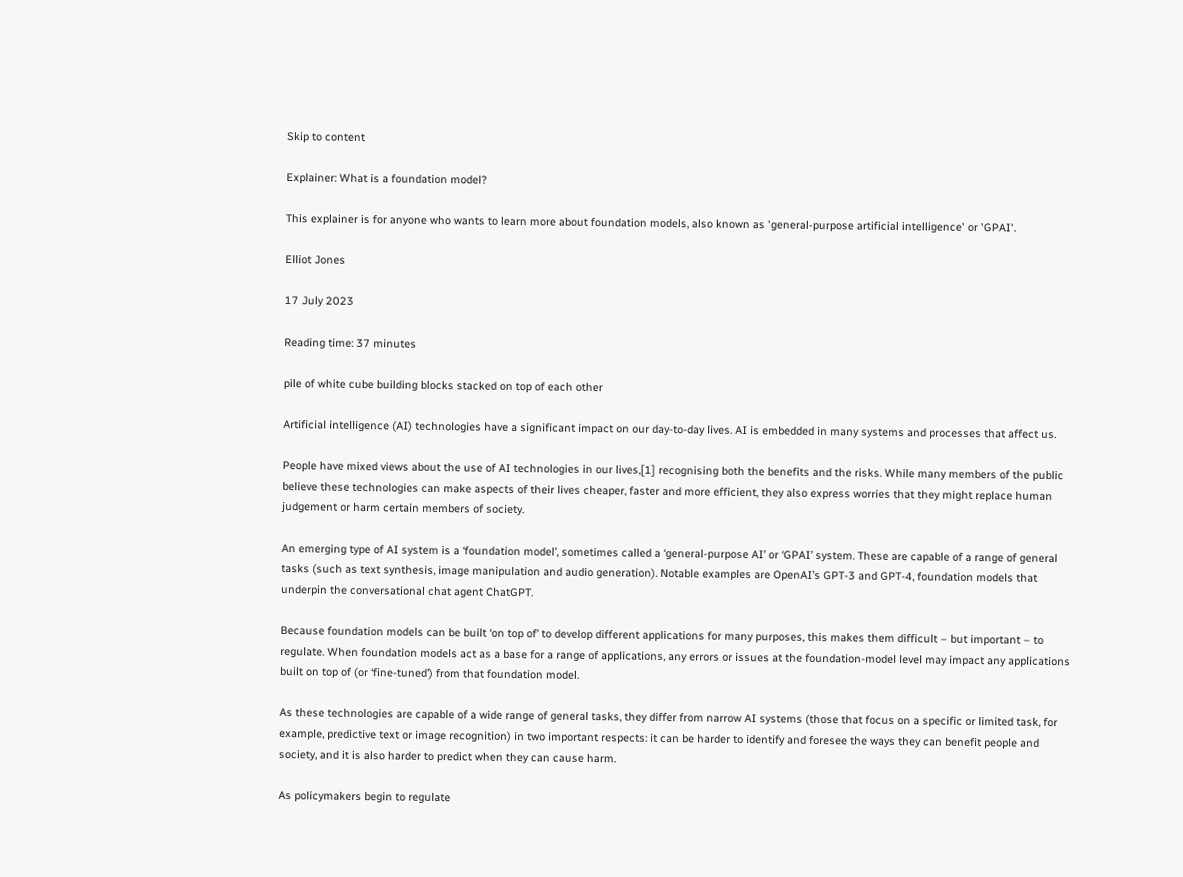Skip to content

Explainer: What is a foundation model?

This explainer is for anyone who wants to learn more about foundation models, also known as 'general-purpose artificial intelligence' or 'GPAI'.

Elliot Jones

17 July 2023

Reading time: 37 minutes

pile of white cube building blocks stacked on top of each other

Artificial intelligence (AI) technologies have a significant impact on our day-to-day lives. AI is embedded in many systems and processes that affect us.

People have mixed views about the use of AI technologies in our lives,[1] recognising both the benefits and the risks. While many members of the public believe these technologies can make aspects of their lives cheaper, faster and more efficient, they also express worries that they might replace human judgement or harm certain members of society.

An emerging type of AI system is a ‘foundation model’, sometimes called a ‘general-purpose AI’ or ‘GPAI’ system. These are capable of a range of general tasks (such as text synthesis, image manipulation and audio generation). Notable examples are OpenAI’s GPT-3 and GPT-4, foundation models that underpin the conversational chat agent ChatGPT.

Because foundation models can be built ‘on top of’ to develop different applications for many purposes, this makes them difficult – but important – to regulate. When foundation models act as a base for a range of applications, any errors or issues at the foundation-model level may impact any applications built on top of (or ‘fine-tuned’) from that foundation model.

As these technologies are capable of a wide range of general tasks, they differ from narrow AI systems (those that focus on a specific or limited task, for example, predictive text or image recognition) in two important respects: it can be harder to identify and foresee the ways they can benefit people and society, and it is also harder to predict when they can cause harm.

As policymakers begin to regulate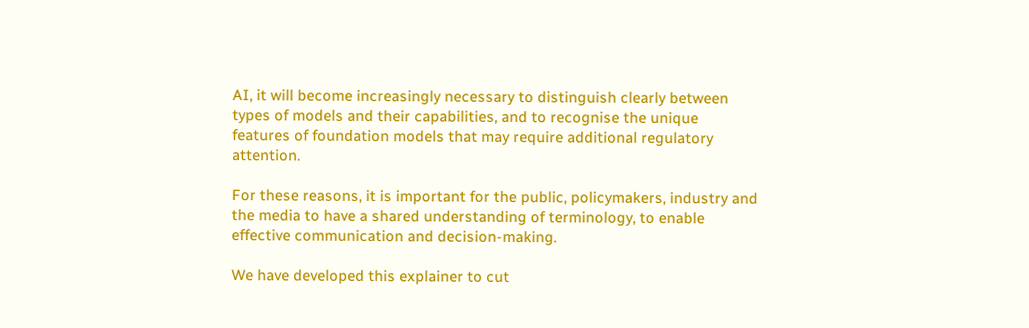AI, it will become increasingly necessary to distinguish clearly between types of models and their capabilities, and to recognise the unique features of foundation models that may require additional regulatory attention.

For these reasons, it is important for the public, policymakers, industry and the media to have a shared understanding of terminology, to enable effective communication and decision-making.

We have developed this explainer to cut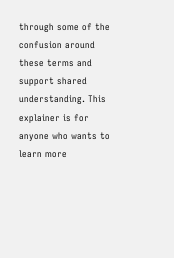through some of the confusion around these terms and support shared understanding. This explainer is for anyone who wants to learn more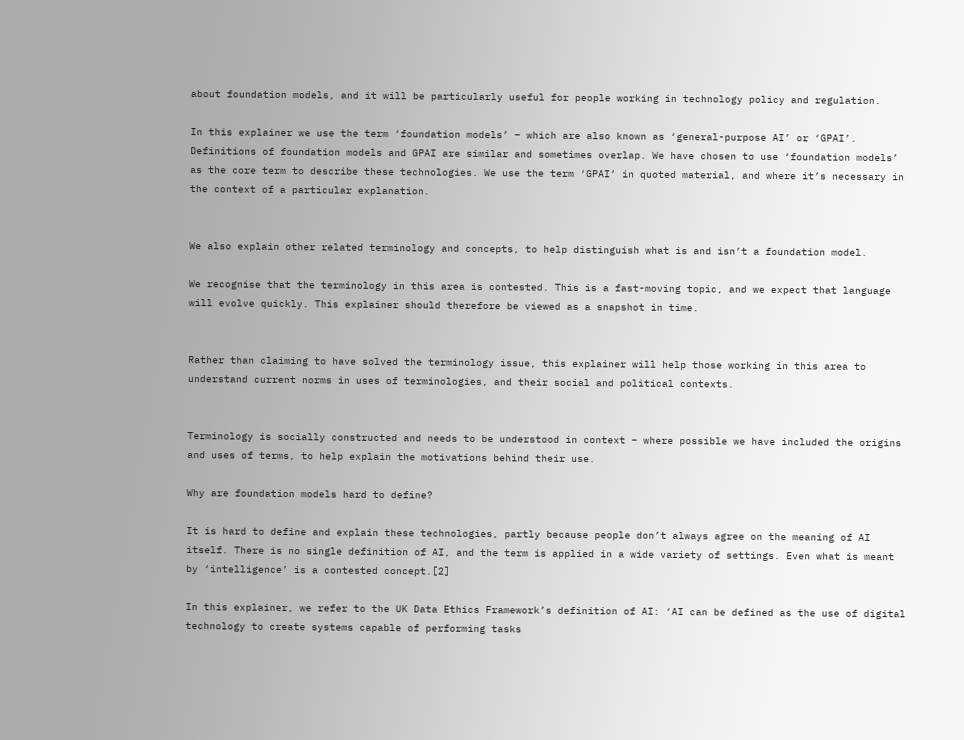about foundation models, and it will be particularly useful for people working in technology policy and regulation.

In this explainer we use the term ‘foundation models’ – which are also known as ‘general-purpose AI’ or ‘GPAI’. Definitions of foundation models and GPAI are similar and sometimes overlap. We have chosen to use ‘foundation models’ as the core term to describe these technologies. We use the term ‘GPAI’ in quoted material, and where it’s necessary in the context of a particular explanation.


We also explain other related terminology and concepts, to help distinguish what is and isn’t a foundation model.

We recognise that the terminology in this area is contested. This is a fast-moving topic, and we expect that language will evolve quickly. This explainer should therefore be viewed as a snapshot in time.


Rather than claiming to have solved the terminology issue, this explainer will help those working in this area to understand current norms in uses of terminologies, and their social and political contexts.


Terminology is socially constructed and needs to be understood in context – where possible we have included the origins and uses of terms, to help explain the motivations behind their use.

Why are foundation models hard to define?

It is hard to define and explain these technologies, partly because people don’t always agree on the meaning of AI itself. There is no single definition of AI, and the term is applied in a wide variety of settings. Even what is meant by ‘intelligence’ is a contested concept.[2]

In this explainer, we refer to the UK Data Ethics Framework’s definition of AI: ‘AI can be defined as the use of digital technology to create systems capable of performing tasks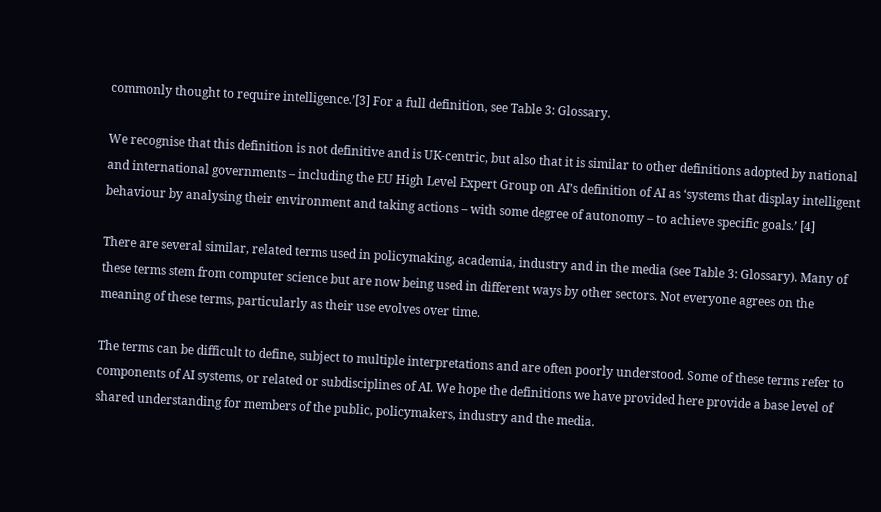commonly thought to require intelligence.’[3] For a full definition, see Table 3: Glossary.

We recognise that this definition is not definitive and is UK-centric, but also that it is similar to other definitions adopted by national and international governments – including the EU High Level Expert Group on AI’s definition of AI as ‘systems that display intelligent behaviour by analysing their environment and taking actions – with some degree of autonomy – to achieve specific goals.’ [4]

There are several similar, related terms used in policymaking, academia, industry and in the media (see Table 3: Glossary). Many of these terms stem from computer science but are now being used in different ways by other sectors. Not everyone agrees on the meaning of these terms, particularly as their use evolves over time.

The terms can be difficult to define, subject to multiple interpretations and are often poorly understood. Some of these terms refer to components of AI systems, or related or subdisciplines of AI. We hope the definitions we have provided here provide a base level of shared understanding for members of the public, policymakers, industry and the media.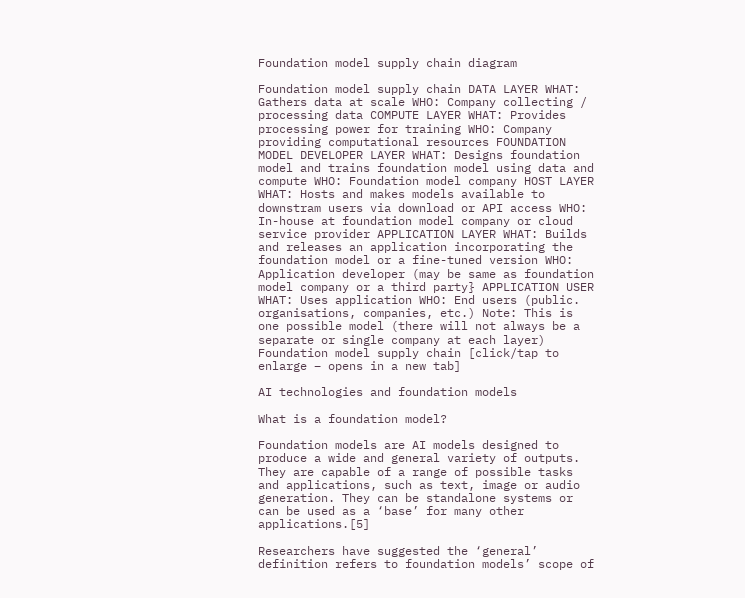Foundation model supply chain diagram

Foundation model supply chain DATA LAYER WHAT: Gathers data at scale WHO: Company collecting / processing data COMPUTE LAYER WHAT: Provides processing power for training WHO: Company providing computational resources FOUNDATION MODEL DEVELOPER LAYER WHAT: Designs foundation model and trains foundation model using data and compute WHO: Foundation model company HOST LAYER WHAT: Hosts and makes models available to downstram users via download or API access WHO: In-house at foundation model company or cloud service provider APPLICATION LAYER WHAT: Builds and releases an application incorporating the foundation model or a fine-tuned version WHO: Application developer (may be same as foundation model company or a third party} APPLICATION USER WHAT: Uses application WHO: End users (public. organisations, companies, etc.) Note: This is one possible model (there will not always be a separate or single company at each layer)
Foundation model supply chain [click/tap to enlarge – opens in a new tab]

AI technologies and foundation models

What is a foundation model?

Foundation models are AI models designed to produce a wide and general variety of outputs. They are capable of a range of possible tasks and applications, such as text, image or audio generation. They can be standalone systems or can be used as a ‘base’ for many other applications.[5]

Researchers have suggested the ‘general’ definition refers to foundation models’ scope of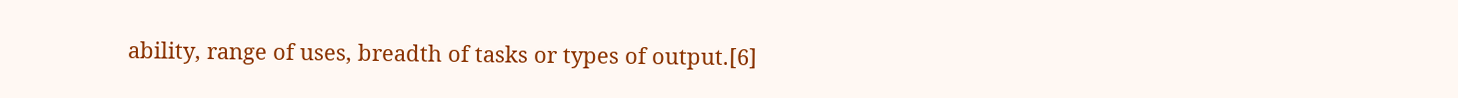ability, range of uses, breadth of tasks or types of output.[6]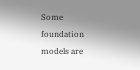Some foundation models are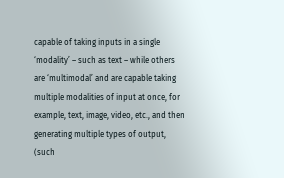capable of taking inputs in a single ‘modality’ – such as text – while others are ‘multimodal’ and are capable taking multiple modalities of input at once, for example, text, image, video, etc., and then generating multiple types of output, (such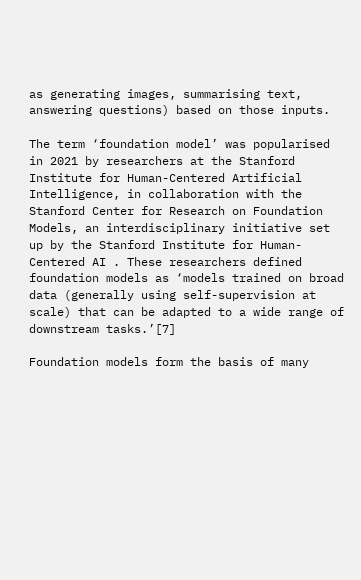as generating images, summarising text, answering questions) based on those inputs.

The term ‘foundation model’ was popularised in 2021 by researchers at the Stanford Institute for Human-Centered Artificial Intelligence, in collaboration with the Stanford Center for Research on Foundation Models, an interdisciplinary initiative set up by the Stanford Institute for Human-Centered AI . These researchers defined foundation models as ‘models trained on broad data (generally using self-supervision at scale) that can be adapted to a wide range of downstream tasks.’[7]

Foundation models form the basis of many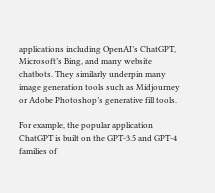applications including OpenAI’s ChatGPT, Microsoft’s Bing, and many website chatbots. They similarly underpin many image generation tools such as Midjourney or Adobe Photoshop’s generative fill tools.

For example, the popular application ChatGPT is built on the GPT-3.5 and GPT-4 families of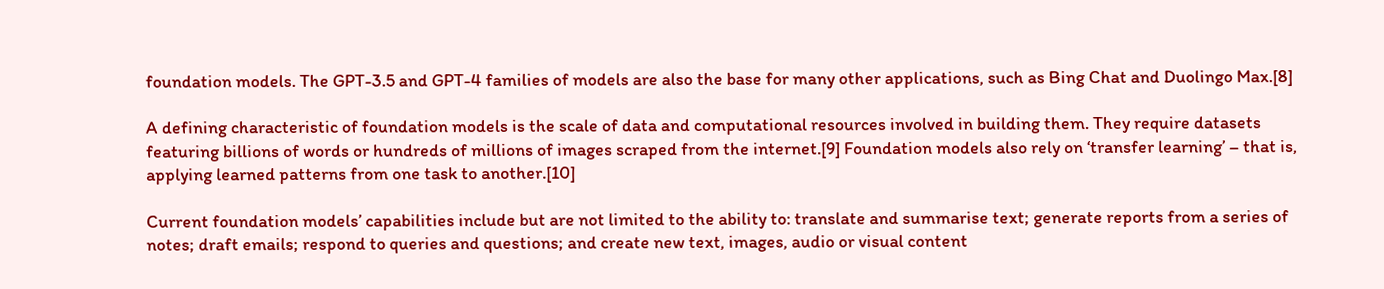foundation models. The GPT-3.5 and GPT-4 families of models are also the base for many other applications, such as Bing Chat and Duolingo Max.[8]

A defining characteristic of foundation models is the scale of data and computational resources involved in building them. They require datasets featuring billions of words or hundreds of millions of images scraped from the internet.[9] Foundation models also rely on ‘transfer learning’ – that is, applying learned patterns from one task to another.[10]

Current foundation models’ capabilities include but are not limited to the ability to: translate and summarise text; generate reports from a series of notes; draft emails; respond to queries and questions; and create new text, images, audio or visual content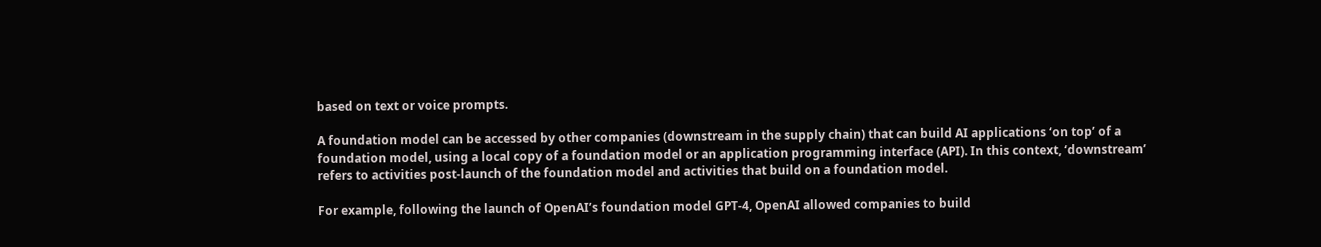based on text or voice prompts.

A foundation model can be accessed by other companies (downstream in the supply chain) that can build AI applications ‘on top’ of a foundation model, using a local copy of a foundation model or an application programming interface (API). In this context, ‘downstream’ refers to activities post-launch of the foundation model and activities that build on a foundation model.

For example, following the launch of OpenAI’s foundation model GPT-4, OpenAI allowed companies to build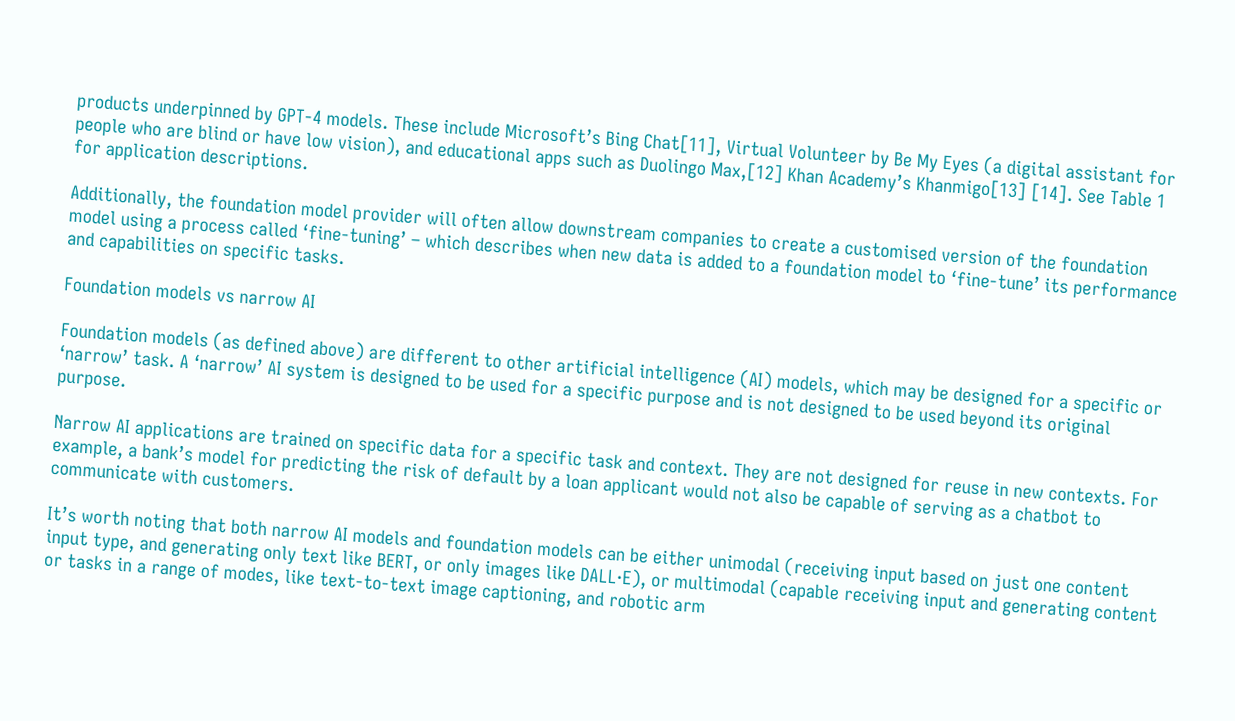products underpinned by GPT-4 models. These include Microsoft’s Bing Chat[11], Virtual Volunteer by Be My Eyes (a digital assistant for people who are blind or have low vision), and educational apps such as Duolingo Max,[12] Khan Academy’s Khanmigo[13] [14]. See Table 1 for application descriptions.

Additionally, the foundation model provider will often allow downstream companies to create a customised version of the foundation model using a process called ‘fine-tuning’ – which describes when new data is added to a foundation model to ‘fine-tune’ its performance and capabilities on specific tasks.

Foundation models vs narrow AI

Foundation models (as defined above) are different to other artificial intelligence (AI) models, which may be designed for a specific or ‘narrow’ task. A ‘narrow’ AI system is designed to be used for a specific purpose and is not designed to be used beyond its original purpose.

Narrow AI applications are trained on specific data for a specific task and context. They are not designed for reuse in new contexts. For example, a bank’s model for predicting the risk of default by a loan applicant would not also be capable of serving as a chatbot to communicate with customers.

It’s worth noting that both narrow AI models and foundation models can be either unimodal (receiving input based on just one content input type, and generating only text like BERT, or only images like DALL·E), or multimodal (capable receiving input and generating content or tasks in a range of modes, like text-to-text image captioning, and robotic arm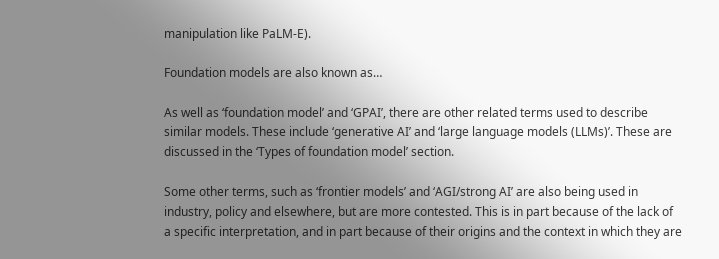manipulation like PaLM-E).

Foundation models are also known as…

As well as ‘foundation model’ and ‘GPAI’, there are other related terms used to describe similar models. These include ‘generative AI’ and ‘large language models (LLMs)’. These are discussed in the ‘Types of foundation model’ section.

Some other terms, such as ‘frontier models’ and ‘AGI/strong AI’ are also being used in industry, policy and elsewhere, but are more contested. This is in part because of the lack of a specific interpretation, and in part because of their origins and the context in which they are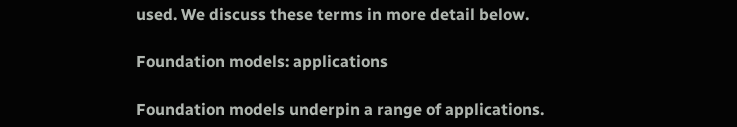used. We discuss these terms in more detail below.

Foundation models: applications

Foundation models underpin a range of applications.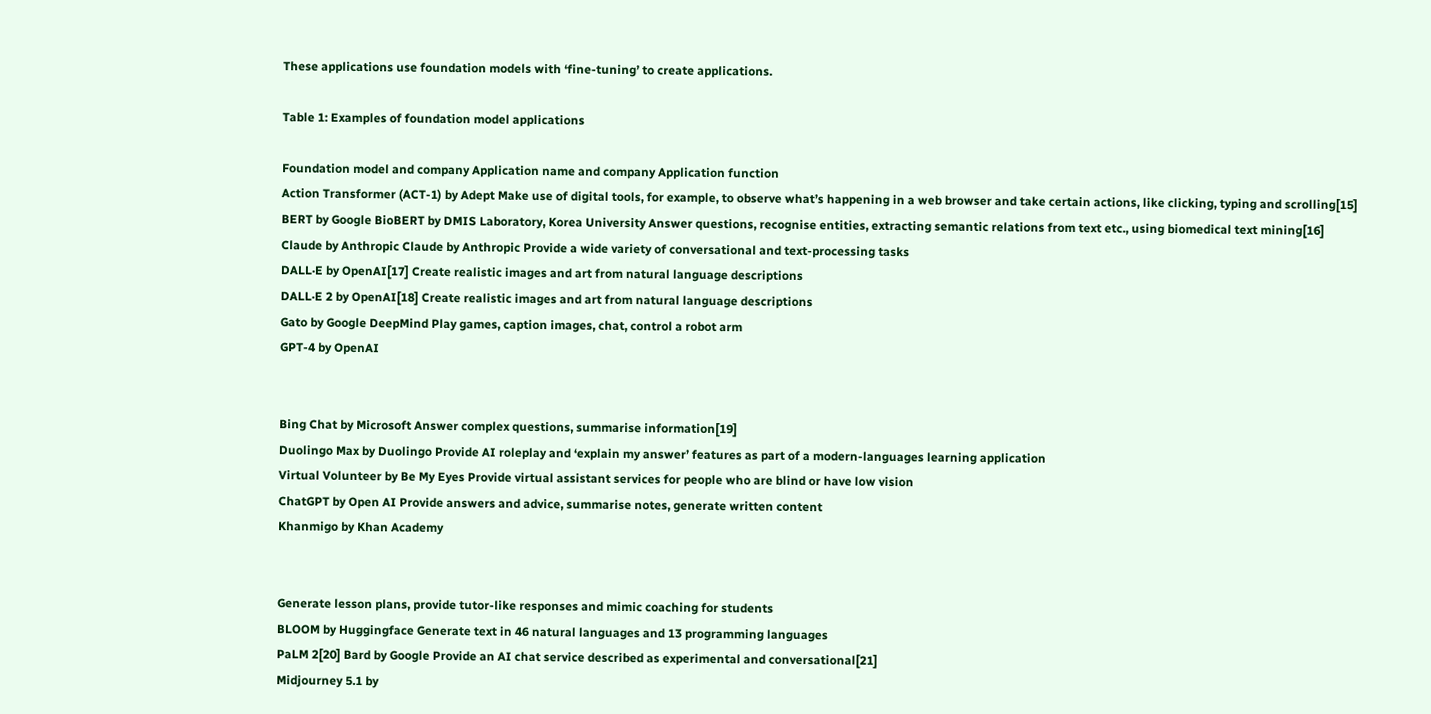These applications use foundation models with ‘fine-tuning’ to create applications.

Table 1: Examples of foundation model applications

Foundation model and company Application name and company Application function
Action Transformer (ACT-1) by Adept Make use of digital tools, for example, to observe what’s happening in a web browser and take certain actions, like clicking, typing and scrolling[15]
BERT by Google BioBERT by DMIS Laboratory, Korea University Answer questions, recognise entities, extracting semantic relations from text etc., using biomedical text mining[16]
Claude by Anthropic Claude by Anthropic Provide a wide variety of conversational and text-processing tasks
DALL·E by OpenAI[17] Create realistic images and art from natural language descriptions
DALL·E 2 by OpenAI[18] Create realistic images and art from natural language descriptions
Gato by Google DeepMind Play games, caption images, chat, control a robot arm
GPT-4 by OpenAI


Bing Chat by Microsoft Answer complex questions, summarise information[19]
Duolingo Max by Duolingo Provide AI roleplay and ‘explain my answer’ features as part of a modern-languages learning application
Virtual Volunteer by Be My Eyes Provide virtual assistant services for people who are blind or have low vision
ChatGPT by Open AI Provide answers and advice, summarise notes, generate written content
Khanmigo by Khan Academy


Generate lesson plans, provide tutor-like responses and mimic coaching for students
BLOOM by Huggingface Generate text in 46 natural languages and 13 programming languages
PaLM 2[20] Bard by Google Provide an AI chat service described as experimental and conversational[21]
Midjourney 5.1 by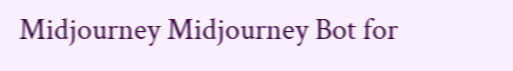Midjourney Midjourney Bot for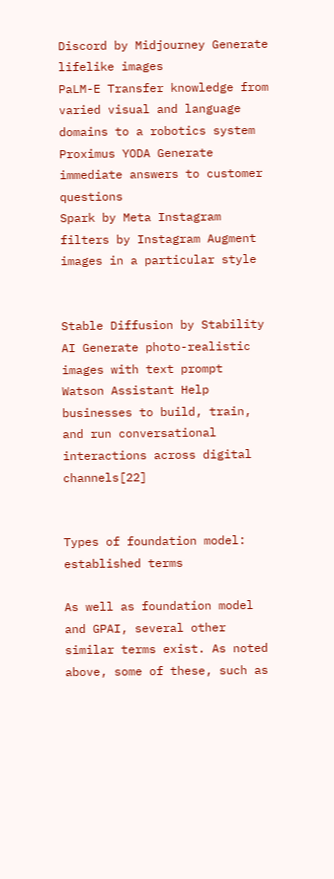Discord by Midjourney Generate lifelike images
PaLM-E Transfer knowledge from varied visual and language domains to a robotics system
Proximus YODA Generate immediate answers to customer questions
Spark by Meta Instagram filters by Instagram Augment images in a particular style


Stable Diffusion by Stability AI Generate photo-realistic images with text prompt
Watson Assistant Help businesses to build, train, and run conversational interactions across digital channels[22]


Types of foundation model: established terms

As well as foundation model and GPAI, several other similar terms exist. As noted above, some of these, such as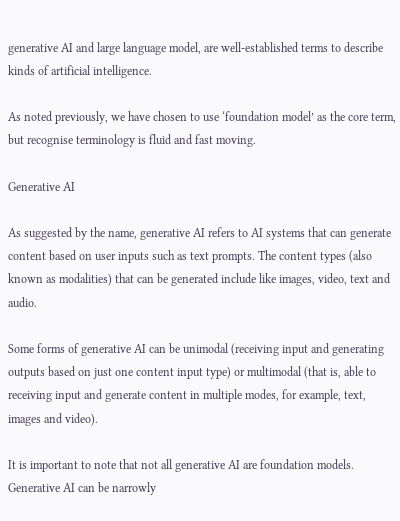generative AI and large language model, are well-established terms to describe kinds of artificial intelligence.

As noted previously, we have chosen to use ‘foundation model’ as the core term, but recognise terminology is fluid and fast moving.

Generative AI

As suggested by the name, generative AI refers to AI systems that can generate content based on user inputs such as text prompts. The content types (also known as modalities) that can be generated include like images, video, text and audio.

Some forms of generative AI can be unimodal (receiving input and generating outputs based on just one content input type) or multimodal (that is, able to receiving input and generate content in multiple modes, for example, text, images and video).

It is important to note that not all generative AI are foundation models. Generative AI can be narrowly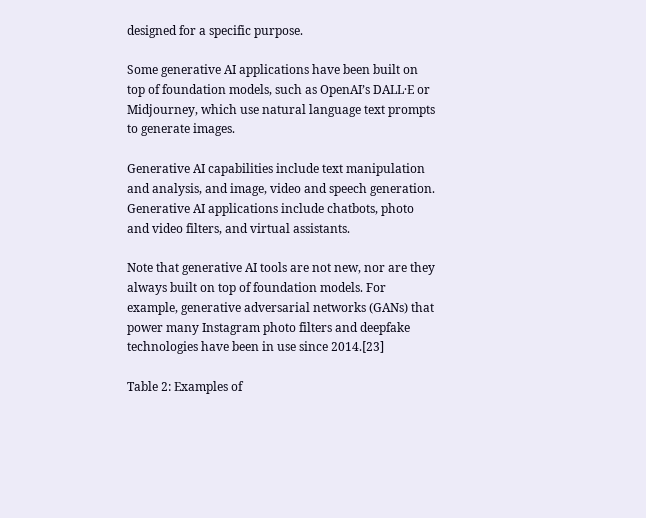designed for a specific purpose.

Some generative AI applications have been built on top of foundation models, such as OpenAI’s DALL·E or Midjourney, which use natural language text prompts to generate images.

Generative AI capabilities include text manipulation and analysis, and image, video and speech generation. Generative AI applications include chatbots, photo and video filters, and virtual assistants.

Note that generative AI tools are not new, nor are they always built on top of foundation models. For example, generative adversarial networks (GANs) that power many Instagram photo filters and deepfake technologies have been in use since 2014.[23]

Table 2: Examples of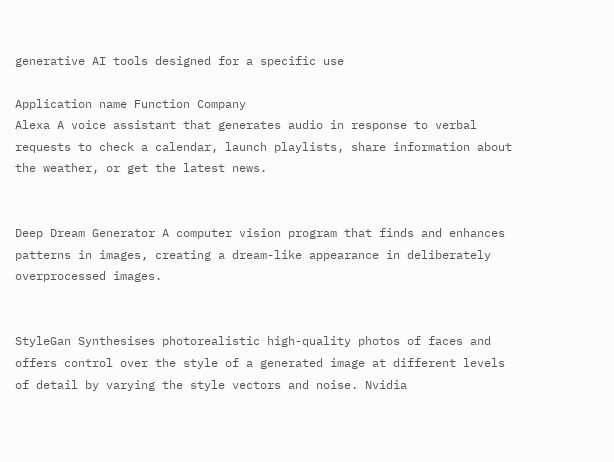generative AI tools designed for a specific use

Application name Function Company
Alexa A voice assistant that generates audio in response to verbal requests to check a calendar, launch playlists, share information about the weather, or get the latest news.


Deep Dream Generator A computer vision program that finds and enhances patterns in images, creating a dream-like appearance in deliberately overprocessed images.


StyleGan Synthesises photorealistic high-quality photos of faces and offers control over the style of a generated image at different levels of detail by varying the style vectors and noise. Nvidia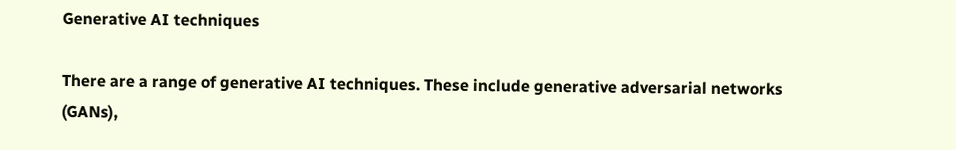Generative AI techniques

There are a range of generative AI techniques. These include generative adversarial networks (GANs),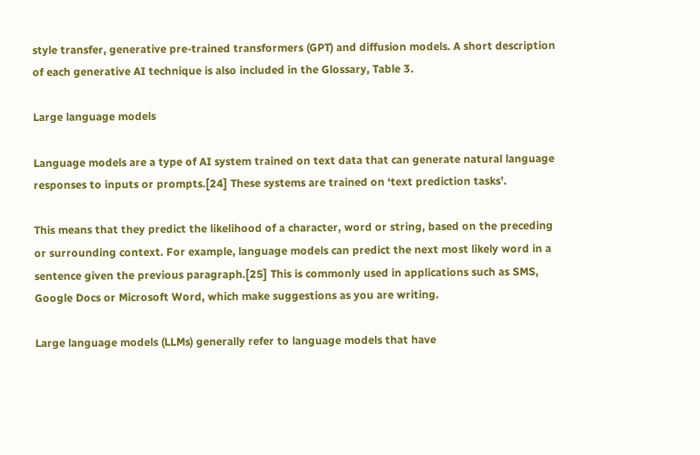style transfer, generative pre-trained transformers (GPT) and diffusion models. A short description of each generative AI technique is also included in the Glossary, Table 3.

Large language models

Language models are a type of AI system trained on text data that can generate natural language responses to inputs or prompts.[24] These systems are trained on ‘text prediction tasks’.

This means that they predict the likelihood of a character, word or string, based on the preceding or surrounding context. For example, language models can predict the next most likely word in a sentence given the previous paragraph.[25] This is commonly used in applications such as SMS, Google Docs or Microsoft Word, which make suggestions as you are writing.

Large language models (LLMs) generally refer to language models that have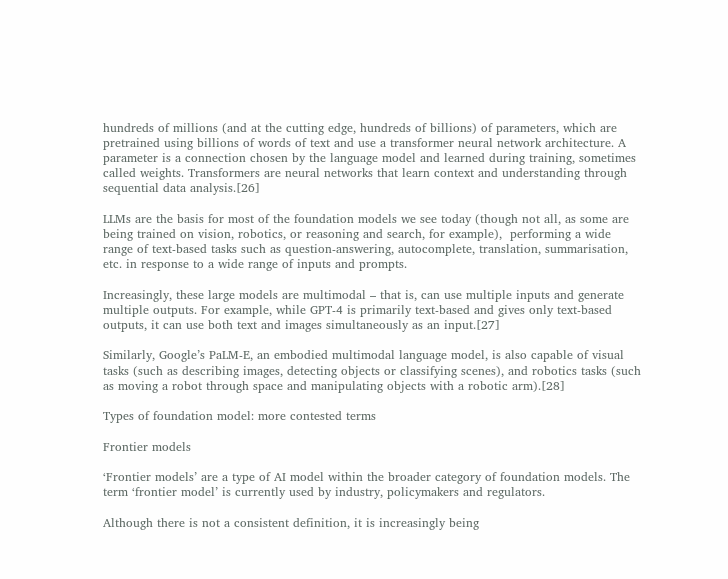hundreds of millions (and at the cutting edge, hundreds of billions) of parameters, which are pretrained using billions of words of text and use a transformer neural network architecture. A parameter is a connection chosen by the language model and learned during training, sometimes called weights. Transformers are neural networks that learn context and understanding through sequential data analysis.[26]

LLMs are the basis for most of the foundation models we see today (though not all, as some are being trained on vision, robotics, or reasoning and search, for example),  performing a wide range of text-based tasks such as question-answering, autocomplete, translation, summarisation, etc. in response to a wide range of inputs and prompts.

Increasingly, these large models are multimodal – that is, can use multiple inputs and generate multiple outputs. For example, while GPT-4 is primarily text-based and gives only text-based outputs, it can use both text and images simultaneously as an input.[27]

Similarly, Google’s PaLM-E, an embodied multimodal language model, is also capable of visual tasks (such as describing images, detecting objects or classifying scenes), and robotics tasks (such as moving a robot through space and manipulating objects with a robotic arm).[28]

Types of foundation model: more contested terms

Frontier models

‘Frontier models’ are a type of AI model within the broader category of foundation models. The term ‘frontier model’ is currently used by industry, policymakers and regulators.

Although there is not a consistent definition, it is increasingly being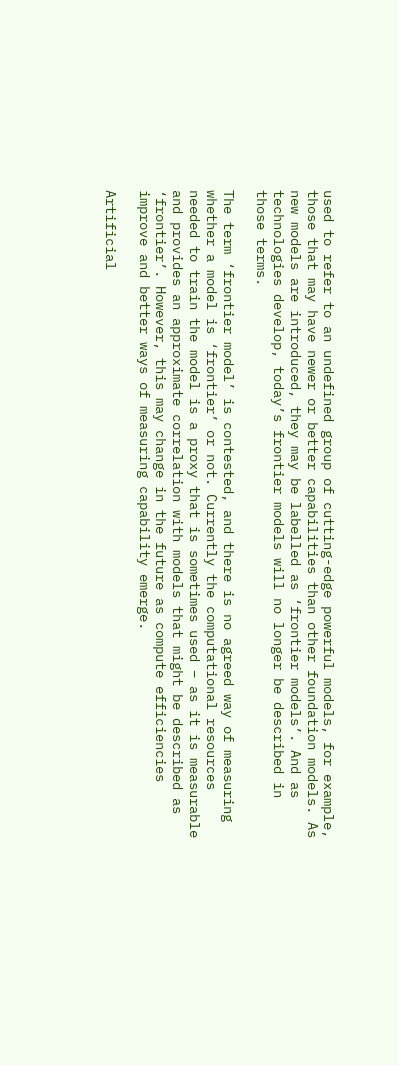used to refer to an undefined group of cutting-edge powerful models, for example, those that may have newer or better capabilities than other foundation models. As new models are introduced, they may be labelled as ‘frontier models’. And as technologies develop, today’s frontier models will no longer be described in those terms.

The term ‘frontier model’ is contested, and there is no agreed way of measuring whether a model is ‘frontier’ or not. Currently the computational resources needed to train the model is a proxy that is sometimes used – as it is measurable and provides an approximate correlation with models that might be described as ‘frontier’. However, this may change in the future as compute efficiencies improve and better ways of measuring capability emerge.

Artificial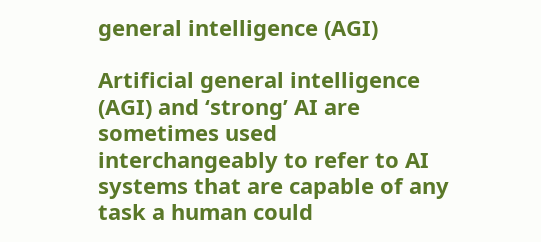general intelligence (AGI)

Artificial general intelligence (AGI) and ‘strong’ AI are sometimes used interchangeably to refer to AI systems that are capable of any task a human could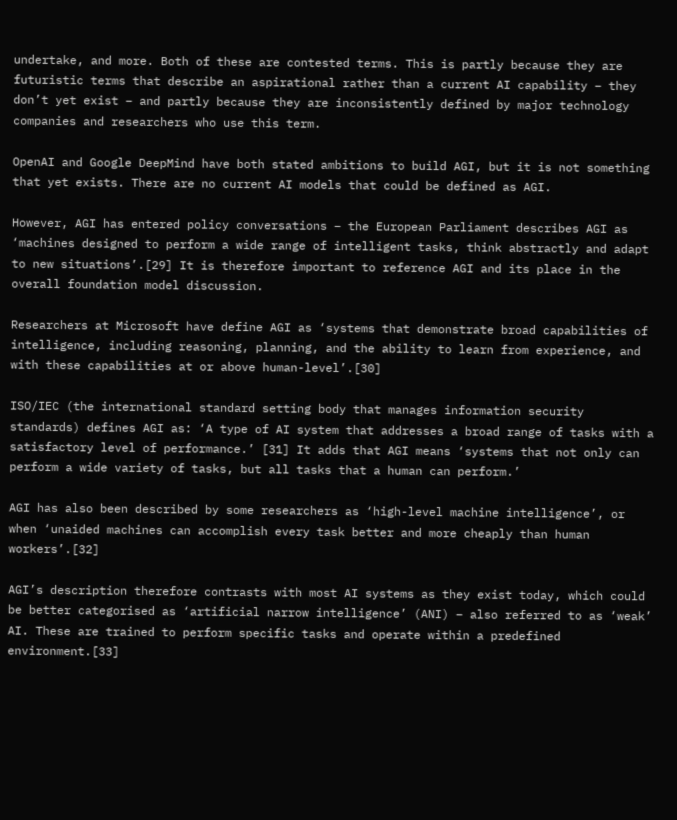undertake, and more. Both of these are contested terms. This is partly because they are futuristic terms that describe an aspirational rather than a current AI capability – they don’t yet exist – and partly because they are inconsistently defined by major technology companies and researchers who use this term.

OpenAI and Google DeepMind have both stated ambitions to build AGI, but it is not something that yet exists. There are no current AI models that could be defined as AGI.

However, AGI has entered policy conversations – the European Parliament describes AGI as ‘machines designed to perform a wide range of intelligent tasks, think abstractly and adapt to new situations’.[29] It is therefore important to reference AGI and its place in the overall foundation model discussion.

Researchers at Microsoft have define AGI as ‘systems that demonstrate broad capabilities of intelligence, including reasoning, planning, and the ability to learn from experience, and with these capabilities at or above human-level’.[30]

ISO/IEC (the international standard setting body that manages information security standards) defines AGI as: ‘A type of AI system that addresses a broad range of tasks with a satisfactory level of performance.’ [31] It adds that AGI means ‘systems that not only can perform a wide variety of tasks, but all tasks that a human can perform.’

AGI has also been described by some researchers as ‘high-level machine intelligence’, or when ‘unaided machines can accomplish every task better and more cheaply than human workers’.[32]

AGI’s description therefore contrasts with most AI systems as they exist today, which could be better categorised as ‘artificial narrow intelligence’ (ANI) – also referred to as ‘weak’ AI. These are trained to perform specific tasks and operate within a predefined environment.[33]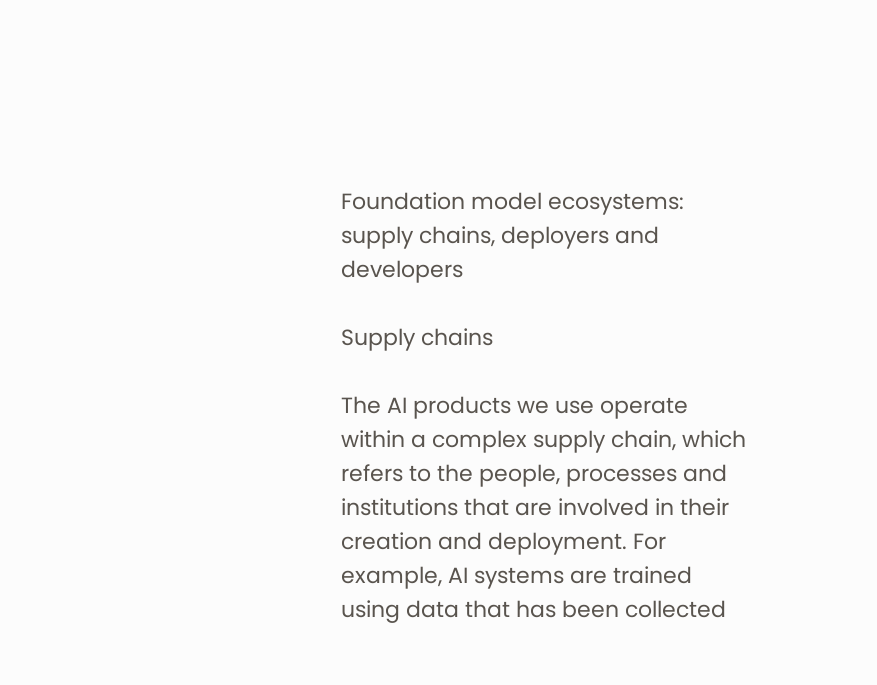Foundation model ecosystems: supply chains, deployers and developers

Supply chains

The AI products we use operate within a complex supply chain, which refers to the people, processes and institutions that are involved in their creation and deployment. For example, AI systems are trained using data that has been collected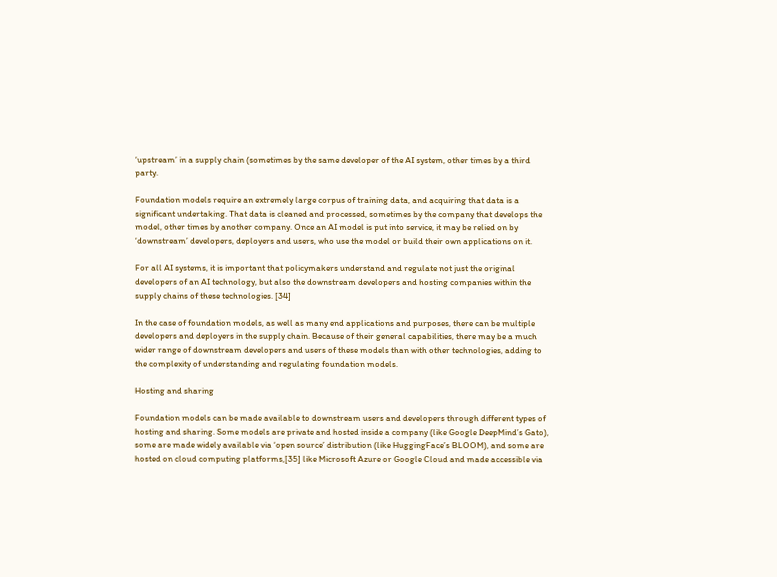‘upstream’ in a supply chain (sometimes by the same developer of the AI system, other times by a third party.

Foundation models require an extremely large corpus of training data, and acquiring that data is a significant undertaking. That data is cleaned and processed, sometimes by the company that develops the model, other times by another company. Once an AI model is put into service, it may be relied on by ‘downstream’ developers, deployers and users, who use the model or build their own applications on it.

For all AI systems, it is important that policymakers understand and regulate not just the original developers of an AI technology, but also the downstream developers and hosting companies within the supply chains of these technologies. [34]

In the case of foundation models, as well as many end applications and purposes, there can be multiple developers and deployers in the supply chain. Because of their general capabilities, there may be a much wider range of downstream developers and users of these models than with other technologies, adding to the complexity of understanding and regulating foundation models.

Hosting and sharing

Foundation models can be made available to downstream users and developers through different types of hosting and sharing. Some models are private and hosted inside a company (like Google DeepMind’s Gato), some are made widely available via ‘open source’ distribution (like HuggingFace’s BLOOM), and some are hosted on cloud computing platforms,[35] like Microsoft Azure or Google Cloud and made accessible via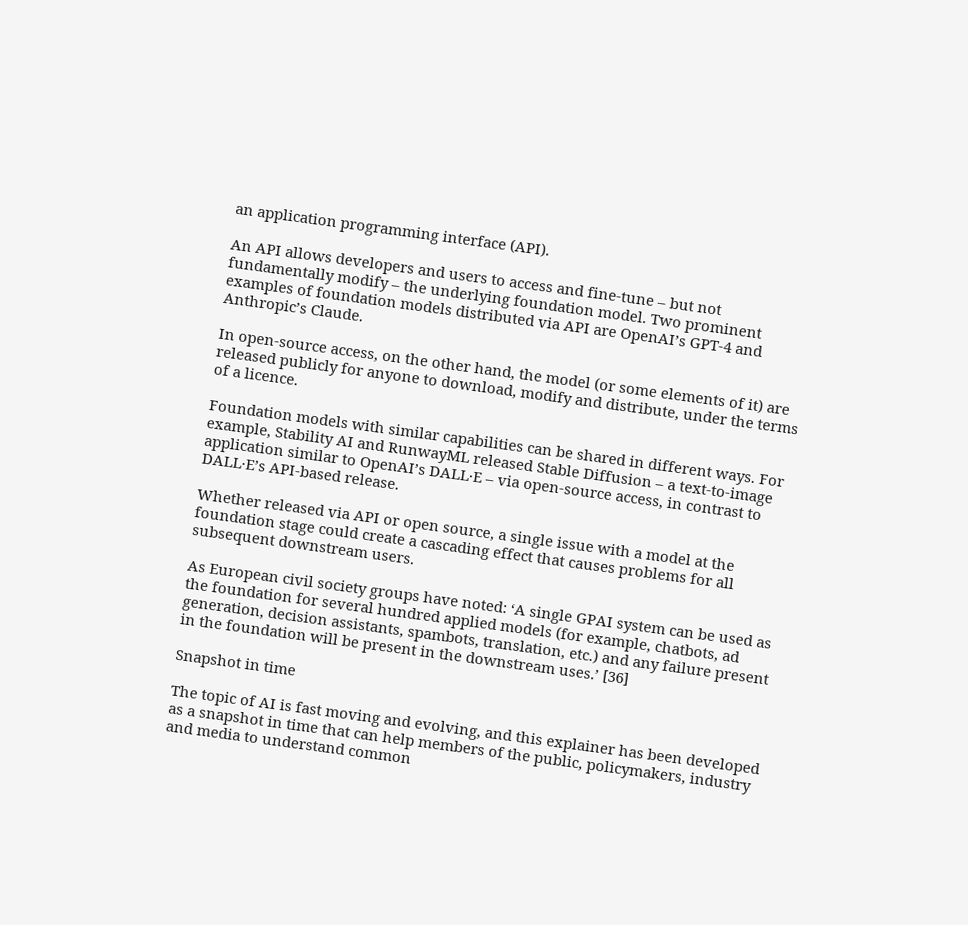an application programming interface (API).

An API allows developers and users to access and fine-tune – but not fundamentally modify – the underlying foundation model. Two prominent examples of foundation models distributed via API are OpenAI’s GPT-4 and Anthropic’s Claude.

In open-source access, on the other hand, the model (or some elements of it) are released publicly for anyone to download, modify and distribute, under the terms of a licence.

Foundation models with similar capabilities can be shared in different ways. For example, Stability AI and RunwayML released Stable Diffusion – a text-to-image application similar to OpenAI’s DALL·E – via open-source access, in contrast to DALL·E’s API-based release.

Whether released via API or open source, a single issue with a model at the foundation stage could create a cascading effect that causes problems for all subsequent downstream users.

As European civil society groups have noted: ‘A single GPAI system can be used as the foundation for several hundred applied models (for example, chatbots, ad generation, decision assistants, spambots, translation, etc.) and any failure present in the foundation will be present in the downstream uses.’ [36]

Snapshot in time

The topic of AI is fast moving and evolving, and this explainer has been developed as a snapshot in time that can help members of the public, policymakers, industry and media to understand common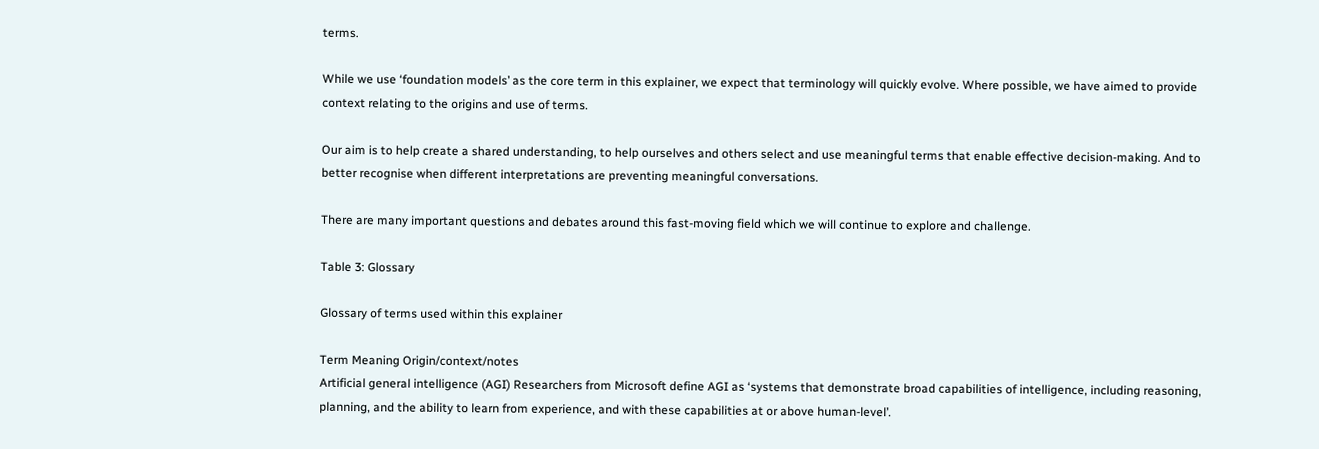terms.

While we use ‘foundation models’ as the core term in this explainer, we expect that terminology will quickly evolve. Where possible, we have aimed to provide context relating to the origins and use of terms.

Our aim is to help create a shared understanding, to help ourselves and others select and use meaningful terms that enable effective decision-making. And to better recognise when different interpretations are preventing meaningful conversations.

There are many important questions and debates around this fast-moving field which we will continue to explore and challenge.

Table 3: Glossary

Glossary of terms used within this explainer

Term Meaning Origin/context/notes
Artificial general intelligence (AGI) Researchers from Microsoft define AGI as ‘systems that demonstrate broad capabilities of intelligence, including reasoning, planning, and the ability to learn from experience, and with these capabilities at or above human-level’.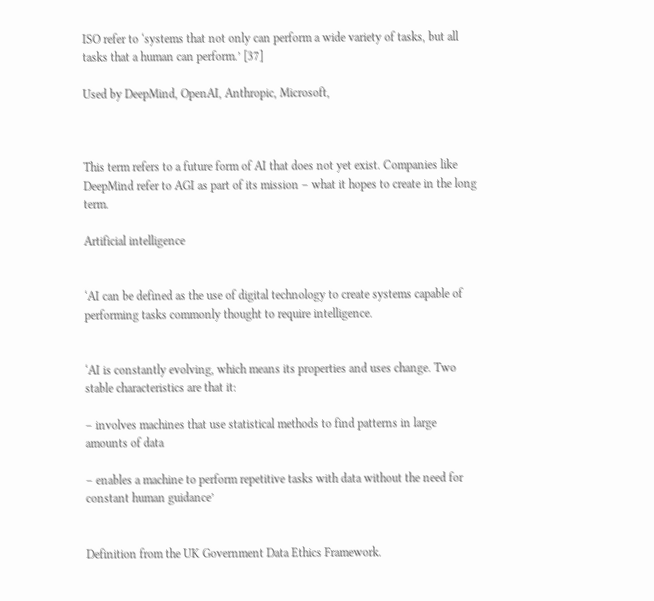ISO refer to ‘systems that not only can perform a wide variety of tasks, but all tasks that a human can perform.’ [37]

Used by DeepMind, OpenAI, Anthropic, Microsoft,



This term refers to a future form of AI that does not yet exist. Companies like DeepMind refer to AGI as part of its mission – what it hopes to create in the long term.

Artificial intelligence


‘AI can be defined as the use of digital technology to create systems capable of performing tasks commonly thought to require intelligence.


‘AI is constantly evolving, which means its properties and uses change. Two stable characteristics are that it:

– involves machines that use statistical methods to find patterns in large amounts of data

– enables a machine to perform repetitive tasks with data without the need for constant human guidance’


Definition from the UK Government Data Ethics Framework.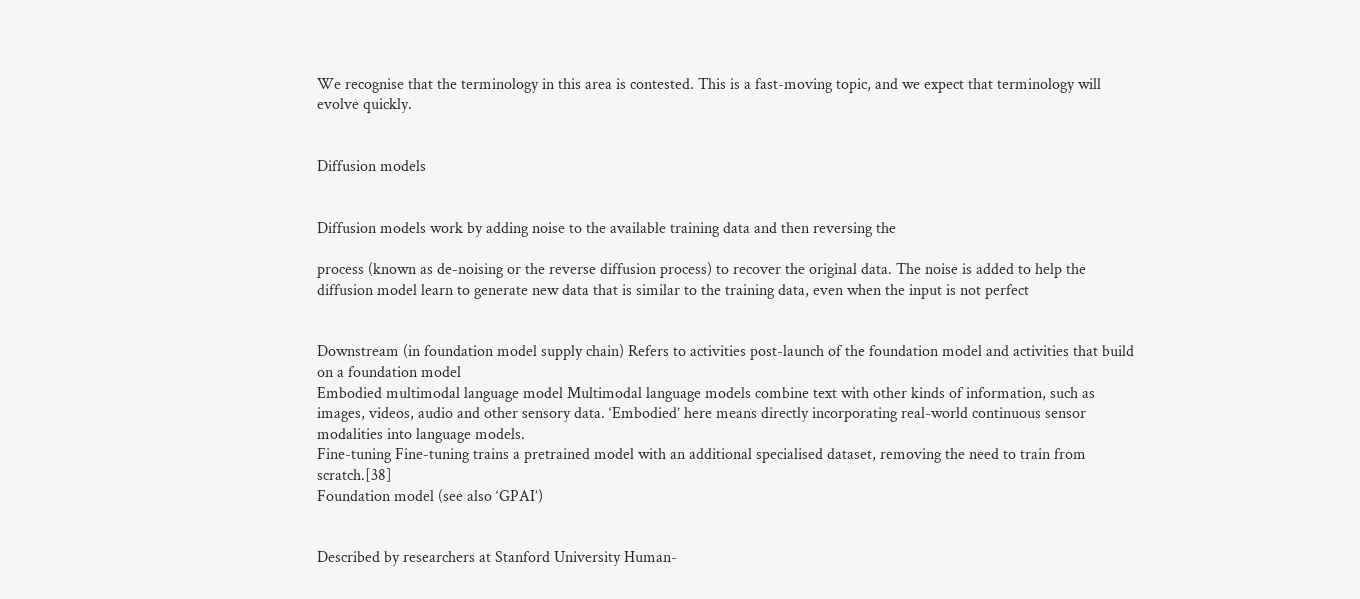We recognise that the terminology in this area is contested. This is a fast-moving topic, and we expect that terminology will evolve quickly.


Diffusion models


Diffusion models work by adding noise to the available training data and then reversing the

process (known as de-noising or the reverse diffusion process) to recover the original data. The noise is added to help the diffusion model learn to generate new data that is similar to the training data, even when the input is not perfect


Downstream (in foundation model supply chain) Refers to activities post-launch of the foundation model and activities that build on a foundation model
Embodied multimodal language model Multimodal language models combine text with other kinds of information, such as images, videos, audio and other sensory data. ‘Embodied’ here means directly incorporating real-world continuous sensor modalities into language models.
Fine-tuning Fine-tuning trains a pretrained model with an additional specialised dataset, removing the need to train from scratch.[38]
Foundation model (see also ‘GPAI’)


Described by researchers at Stanford University Human-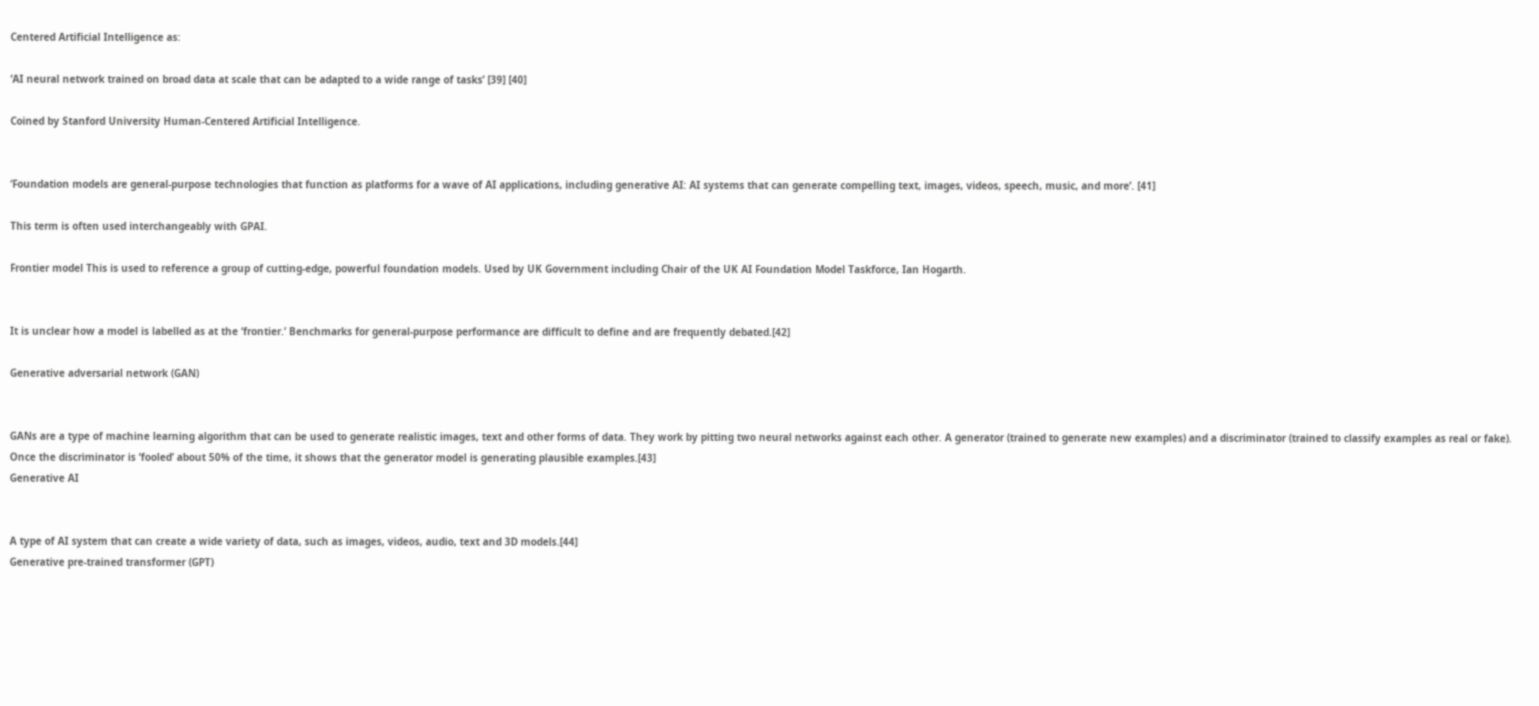Centered Artificial Intelligence as:

‘AI neural network trained on broad data at scale that can be adapted to a wide range of tasks’ [39] [40]

Coined by Stanford University Human-Centered Artificial Intelligence.


‘Foundation models are general-purpose technologies that function as platforms for a wave of AI applications, including generative AI: AI systems that can generate compelling text, images, videos, speech, music, and more’. [41]

This term is often used interchangeably with GPAI.

Frontier model This is used to reference a group of cutting-edge, powerful foundation models. Used by UK Government including Chair of the UK AI Foundation Model Taskforce, Ian Hogarth.


It is unclear how a model is labelled as at the ‘frontier.’ Benchmarks for general-purpose performance are difficult to define and are frequently debated.[42]

Generative adversarial network (GAN)


GANs are a type of machine learning algorithm that can be used to generate realistic images, text and other forms of data. They work by pitting two neural networks against each other. A generator (trained to generate new examples) and a discriminator (trained to classify examples as real or fake). Once the discriminator is ‘fooled’ about 50% of the time, it shows that the generator model is generating plausible examples.[43]
Generative AI


A type of AI system that can create a wide variety of data, such as images, videos, audio, text and 3D models.[44]
Generative pre-trained transformer (GPT)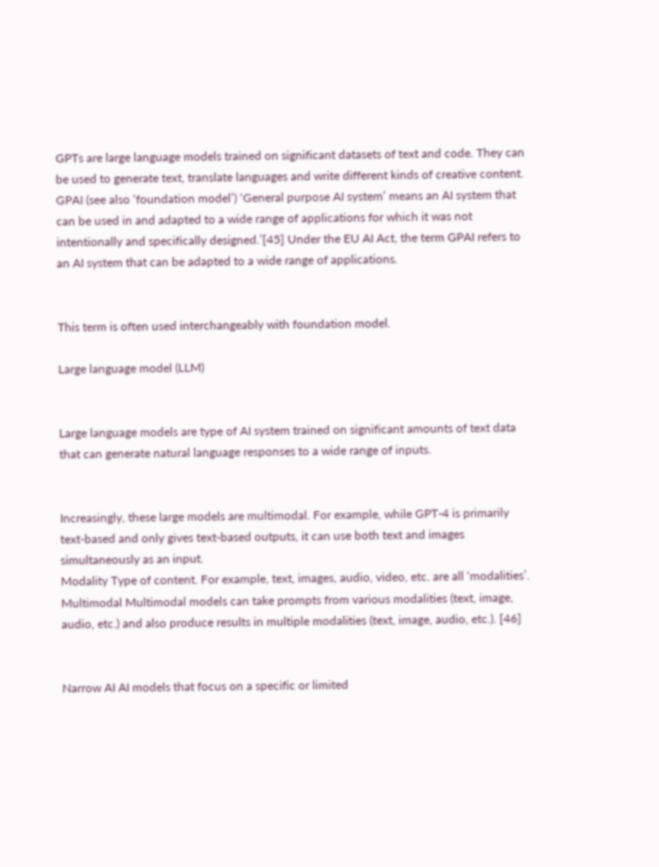GPTs are large language models trained on significant datasets of text and code. They can be used to generate text, translate languages and write different kinds of creative content.
GPAI (see also ‘foundation model’) ‘General purpose AI system’ means an AI system that can be used in and adapted to a wide range of applications for which it was not intentionally and specifically designed.’[45] Under the EU AI Act, the term GPAI refers to an AI system that can be adapted to a wide range of applications.


This term is often used interchangeably with foundation model.

Large language model (LLM)


Large language models are type of AI system trained on significant amounts of text data that can generate natural language responses to a wide range of inputs.


Increasingly, these large models are multimodal. For example, while GPT-4 is primarily text-based and only gives text-based outputs, it can use both text and images simultaneously as an input.
Modality Type of content. For example, text, images, audio, video, etc. are all ‘modalities’.
Multimodal Multimodal models can take prompts from various modalities (text, image, audio, etc.) and also produce results in multiple modalities (text, image, audio, etc.). [46]


Narrow AI AI models that focus on a specific or limited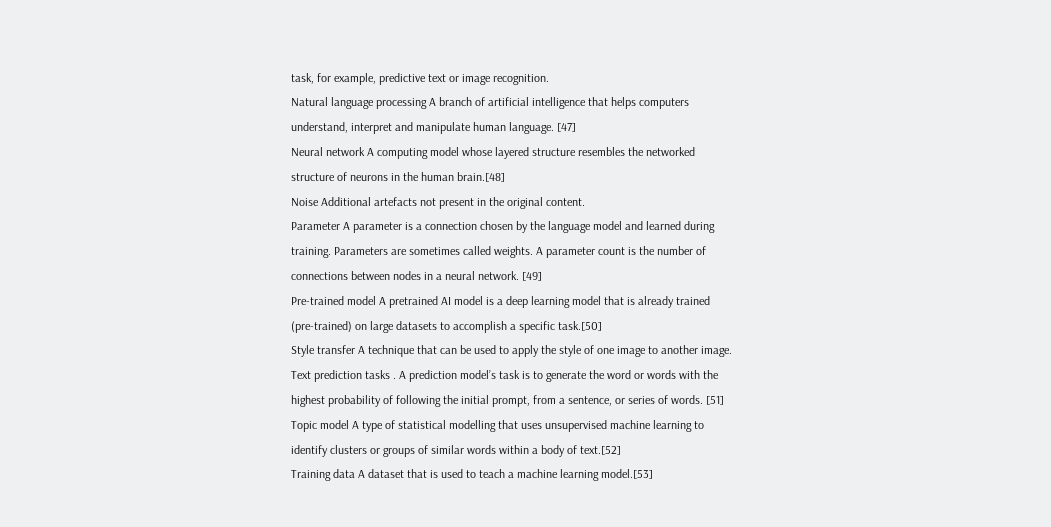task, for example, predictive text or image recognition.
Natural language processing A branch of artificial intelligence that helps computers understand, interpret and manipulate human language. [47]
Neural network A computing model whose layered structure resembles the networked structure of neurons in the human brain.[48]
Noise Additional artefacts not present in the original content.
Parameter A parameter is a connection chosen by the language model and learned during training. Parameters are sometimes called weights. A parameter count is the number of connections between nodes in a neural network. [49]
Pre-trained model A pretrained AI model is a deep learning model that is already trained (pre-trained) on large datasets to accomplish a specific task.[50]
Style transfer A technique that can be used to apply the style of one image to another image.
Text prediction tasks . A prediction model’s task is to generate the word or words with the highest probability of following the initial prompt, from a sentence, or series of words. [51]
Topic model A type of statistical modelling that uses unsupervised machine learning to identify clusters or groups of similar words within a body of text.[52]
Training data A dataset that is used to teach a machine learning model.[53]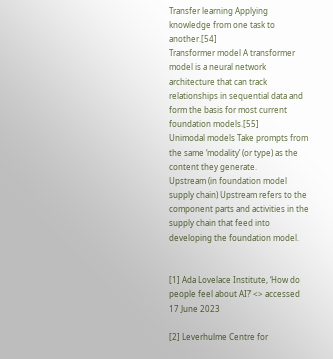Transfer learning Applying knowledge from one task to another.[54]
Transformer model A transformer model is a neural network architecture that can track relationships in sequential data and form the basis for most current foundation models.[55]
Unimodal models Take prompts from the same ‘modality’ (or type) as the content they generate.
Upstream (in foundation model supply chain) Upstream refers to the component parts and activities in the supply chain that feed into developing the foundation model.


[1] Ada Lovelace Institute, ‘How do people feel about AI?’ <> accessed 17 June 2023

[2] Leverhulme Centre for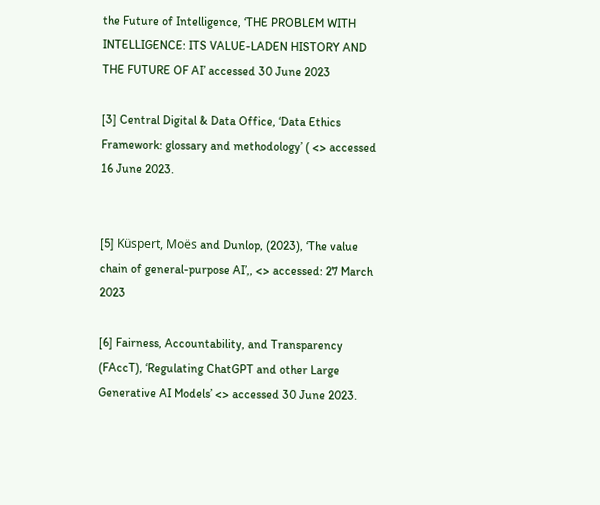the Future of Intelligence, ‘THE PROBLEM WITH INTELLIGENCE: ITS VALUE-LADEN HISTORY AND THE FUTURE OF AI’ accessed 30 June 2023

[3] Central Digital & Data Office, ‘Data Ethics Framework: glossary and methodology’ ( <> accessed 16 June 2023.


[5] Küspert, Moës and Dunlop, (2023), ‘The value chain of general-purpose AI’,, <> accessed: 27 March 2023

[6] Fairness, Accountability, and Transparency (FAccT), ‘Regulating ChatGPT and other Large Generative AI Models’ <> accessed 30 June 2023.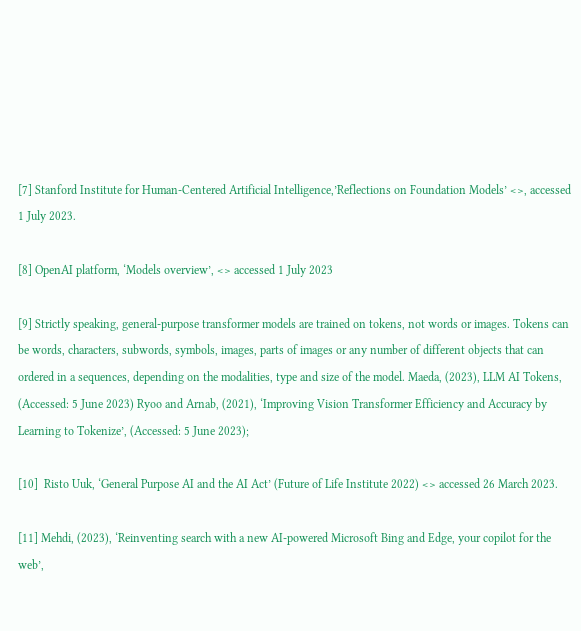[7] Stanford Institute for Human-Centered Artificial Intelligence,’Reflections on Foundation Models’ <>, accessed 1 July 2023.

[8] OpenAI platform, ‘Models overview’, <> accessed 1 July 2023

[9] Strictly speaking, general-purpose transformer models are trained on tokens, not words or images. Tokens can be words, characters, subwords, symbols, images, parts of images or any number of different objects that can ordered in a sequences, depending on the modalities, type and size of the model. Maeda, (2023), LLM AI Tokens, (Accessed: 5 June 2023) Ryoo and Arnab, (2021), ‘Improving Vision Transformer Efficiency and Accuracy by Learning to Tokenize’, (Accessed: 5 June 2023);

[10]  Risto Uuk, ‘General Purpose AI and the AI Act’ (Future of Life Institute 2022) <> accessed 26 March 2023.

[11] Mehdi, (2023), ‘Reinventing search with a new AI-powered Microsoft Bing and Edge, your copilot for the web’,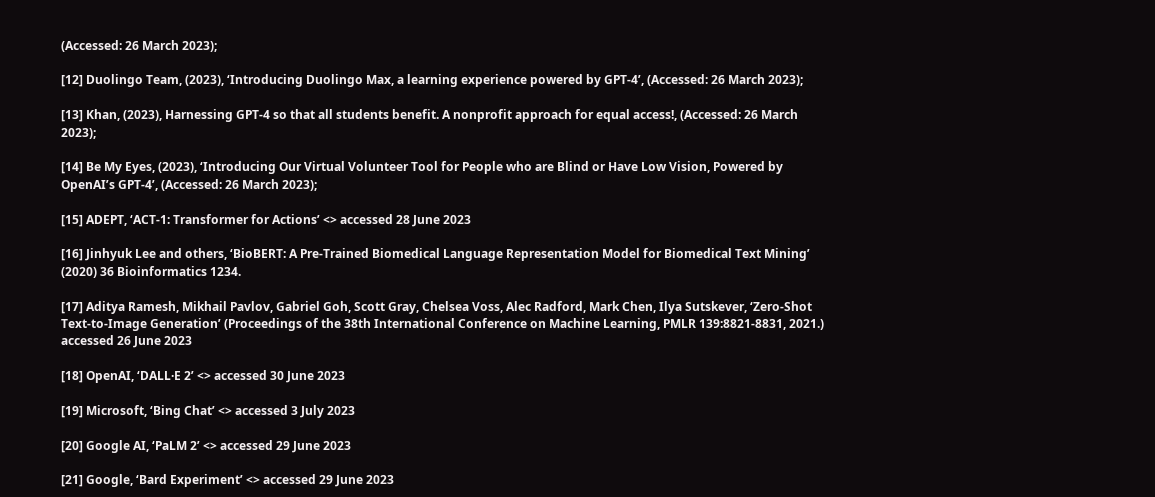(Accessed: 26 March 2023);

[12] Duolingo Team, (2023), ‘Introducing Duolingo Max, a learning experience powered by GPT-4’, (Accessed: 26 March 2023);

[13] Khan, (2023), Harnessing GPT-4 so that all students benefit. A nonprofit approach for equal access!, (Accessed: 26 March 2023);

[14] Be My Eyes, (2023), ‘Introducing Our Virtual Volunteer Tool for People who are Blind or Have Low Vision, Powered by OpenAI’s GPT-4’, (Accessed: 26 March 2023);

[15] ADEPT, ‘ACT-1: Transformer for Actions’ <> accessed 28 June 2023

[16] Jinhyuk Lee and others, ‘BioBERT: A Pre-Trained Biomedical Language Representation Model for Biomedical Text Mining’ (2020) 36 Bioinformatics 1234.

[17] Aditya Ramesh, Mikhail Pavlov, Gabriel Goh, Scott Gray, Chelsea Voss, Alec Radford, Mark Chen, Ilya Sutskever, ‘Zero-Shot Text-to-Image Generation’ (Proceedings of the 38th International Conference on Machine Learning, PMLR 139:8821-8831, 2021.) accessed 26 June 2023

[18] OpenAI, ‘DALL·E 2’ <> accessed 30 June 2023

[19] Microsoft, ‘Bing Chat’ <> accessed 3 July 2023

[20] Google AI, ‘PaLM 2’ <> accessed 29 June 2023

[21] Google, ‘Bard Experiment’ <> accessed 29 June 2023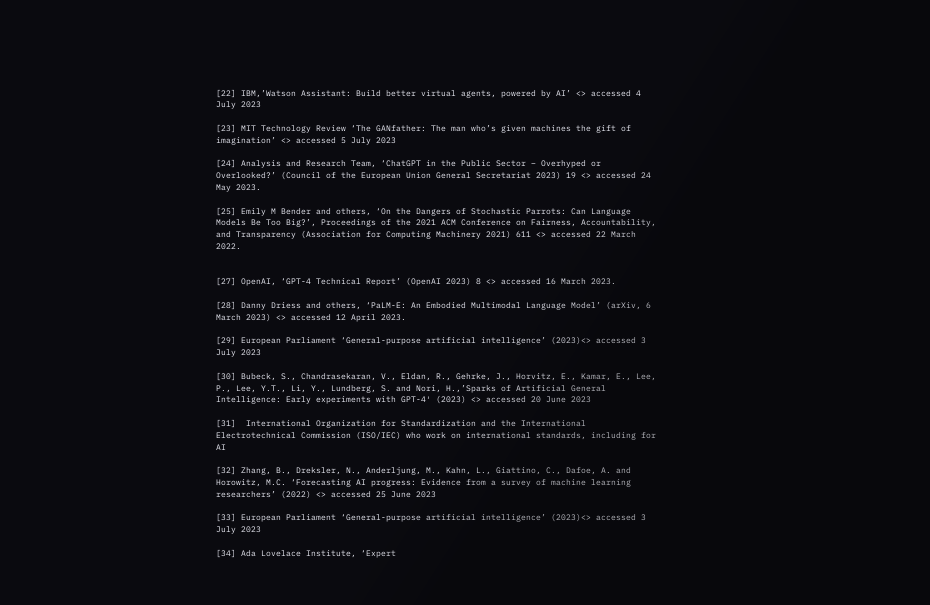[22] IBM,’Watson Assistant: Build better virtual agents, powered by AI’ <> accessed 4 July 2023

[23] MIT Technology Review ‘The GANfather: The man who’s given machines the gift of imagination’ <> accessed 5 July 2023

[24] Analysis and Research Team, ‘ChatGPT in the Public Sector – Overhyped or Overlooked?’ (Council of the European Union General Secretariat 2023) 19 <> accessed 24 May 2023.

[25] Emily M Bender and others, ‘On the Dangers of Stochastic Parrots: Can Language Models Be Too Big?’, Proceedings of the 2021 ACM Conference on Fairness, Accountability, and Transparency (Association for Computing Machinery 2021) 611 <> accessed 22 March 2022.


[27] OpenAI, ‘GPT-4 Technical Report’ (OpenAI 2023) 8 <> accessed 16 March 2023.

[28] Danny Driess and others, ‘PaLM-E: An Embodied Multimodal Language Model’ (arXiv, 6 March 2023) <> accessed 12 April 2023.

[29] European Parliament ‘General-purpose artificial intelligence’ (2023)<> accessed 3 July 2023

[30] Bubeck, S., Chandrasekaran, V., Eldan, R., Gehrke, J., Horvitz, E., Kamar, E., Lee, P., Lee, Y.T., Li, Y., Lundberg, S. and Nori, H.,’Sparks of Artificial General Intelligence: Early experiments with GPT-4′ (2023) <> accessed 20 June 2023

[31]  International Organization for Standardization and the International Electrotechnical Commission (ISO/IEC) who work on international standards, including for AI

[32] Zhang, B., Dreksler, N., Anderljung, M., Kahn, L., Giattino, C., Dafoe, A. and Horowitz, M.C. ‘Forecasting AI progress: Evidence from a survey of machine learning researchers’ (2022) <> accessed 25 June 2023

[33] European Parliament ‘General-purpose artificial intelligence’ (2023)<> accessed 3 July 2023

[34] Ada Lovelace Institute, ‘Expert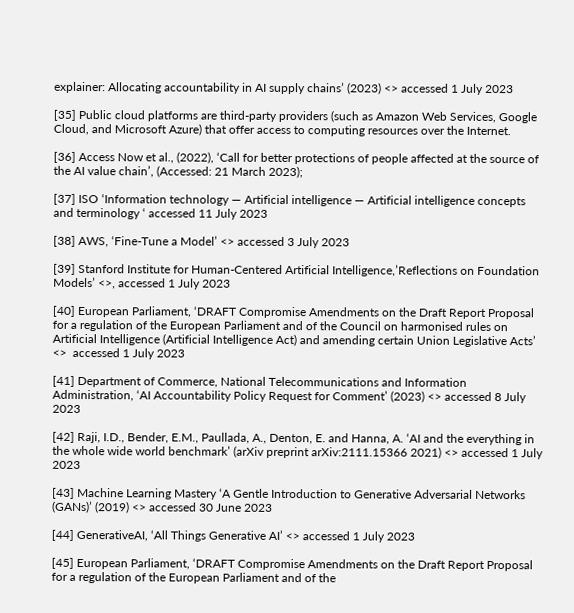explainer: Allocating accountability in AI supply chains’ (2023) <> accessed 1 July 2023

[35] Public cloud platforms are third-party providers (such as Amazon Web Services, Google Cloud, and Microsoft Azure) that offer access to computing resources over the Internet.

[36] Access Now et al., (2022), ‘Call for better protections of people affected at the source of the AI value chain’, (Accessed: 21 March 2023);

[37] ISO ‘Information technology — Artificial intelligence — Artificial intelligence concepts and terminology ‘ accessed 11 July 2023

[38] AWS, ‘Fine-Tune a Model’ <> accessed 3 July 2023

[39] Stanford Institute for Human-Centered Artificial Intelligence,’Reflections on Foundation Models’ <>, accessed 1 July 2023

[40] European Parliament, ‘DRAFT Compromise Amendments on the Draft Report Proposal for a regulation of the European Parliament and of the Council on harmonised rules on Artificial Intelligence (Artificial Intelligence Act) and amending certain Union Legislative Acts’ <>  accessed 1 July 2023

[41] Department of Commerce, National Telecommunications and Information Administration, ‘AI Accountability Policy Request for Comment’ (2023) <> accessed 8 July 2023

[42] Raji, I.D., Bender, E.M., Paullada, A., Denton, E. and Hanna, A. ‘AI and the everything in the whole wide world benchmark’ (arXiv preprint arXiv:2111.15366 2021) <> accessed 1 July 2023

[43] Machine Learning Mastery ‘A Gentle Introduction to Generative Adversarial Networks (GANs)’ (2019) <> accessed 30 June 2023

[44] GenerativeAI, ‘All Things Generative AI’ <> accessed 1 July 2023

[45] European Parliament, ‘DRAFT Compromise Amendments on the Draft Report Proposal for a regulation of the European Parliament and of the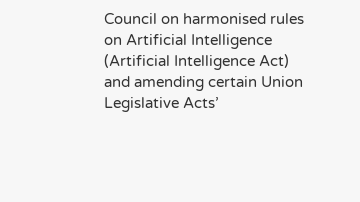Council on harmonised rules on Artificial Intelligence (Artificial Intelligence Act) and amending certain Union Legislative Acts’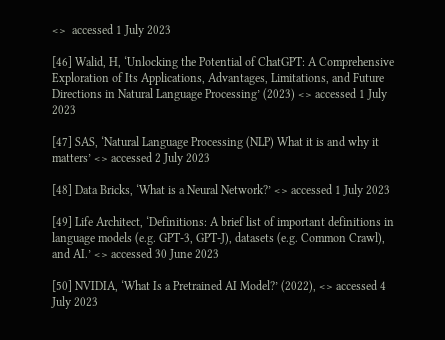<>  accessed 1 July 2023

[46] Walid, H, ‘Unlocking the Potential of ChatGPT: A Comprehensive Exploration of Its Applications, Advantages, Limitations, and Future Directions in Natural Language Processing’ (2023) <> accessed 1 July 2023

[47] SAS, ‘Natural Language Processing (NLP) What it is and why it matters’ <> accessed 2 July 2023

[48] Data Bricks, ‘What is a Neural Network?’ <> accessed 1 July 2023

[49] Life Architect, ‘Definitions: A brief list of important definitions in language models (e.g. GPT-3, GPT-J), datasets (e.g. Common Crawl), and AI.’ <> accessed 30 June 2023

[50] NVIDIA, ‘What Is a Pretrained AI Model?’ (2022), <> accessed 4 July 2023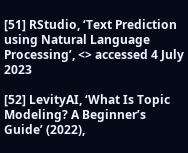[51] RStudio, ‘Text Prediction using Natural Language Processing’, <> accessed 4 July 2023

[52] LevityAI, ‘What Is Topic Modeling? A Beginner’s Guide’ (2022),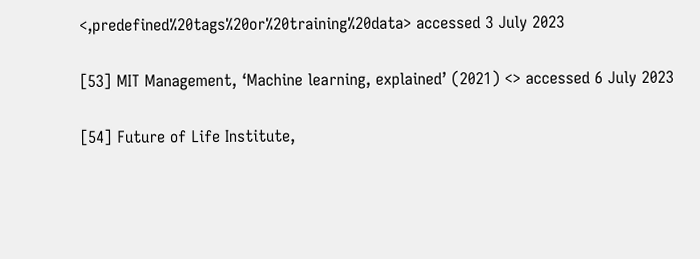<,predefined%20tags%20or%20training%20data> accessed 3 July 2023

[53] MIT Management, ‘Machine learning, explained’ (2021) <> accessed 6 July 2023

[54] Future of Life Institute,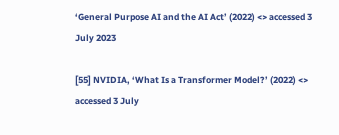‘General Purpose AI and the AI Act’ (2022) <> accessed 3 July 2023

[55] NVIDIA, ‘What Is a Transformer Model?’ (2022) <> accessed 3 July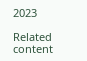2023

Related content